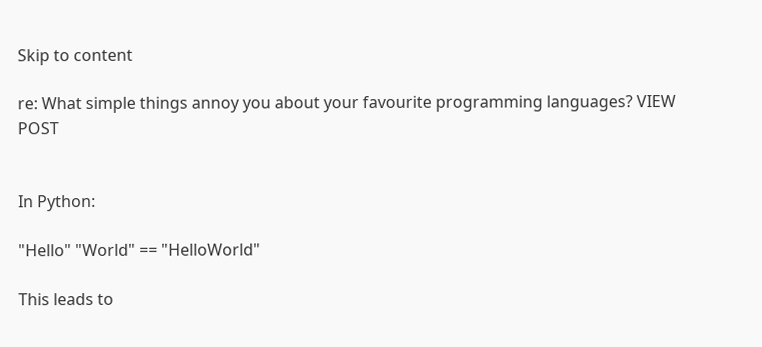Skip to content

re: What simple things annoy you about your favourite programming languages? VIEW POST


In Python:

"Hello" "World" == "HelloWorld"

This leads to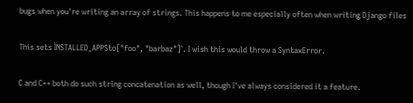bugs when you're writing an array of strings. This happens to me especially often when writing Django files


This sets ÌNSTALLED_APPSto["foo", "barbaz"]`. I wish this would throw a SyntaxError.


C and C++ both do such string concatenation as well, though I've always considered it a feature.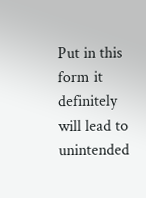Put in this form it definitely will lead to unintended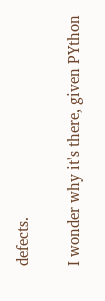defects.

I wonder why it's there, given PYthon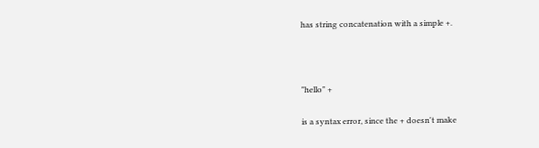has string concatenation with a simple +.



"hello" +

is a syntax error, since the + doesn't make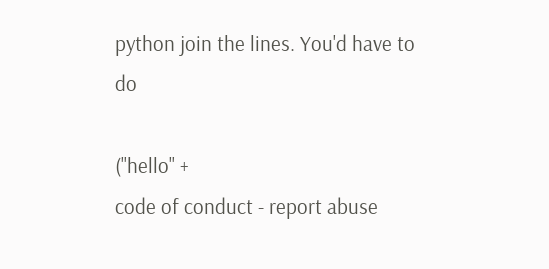python join the lines. You'd have to do

("hello" +
code of conduct - report abuse